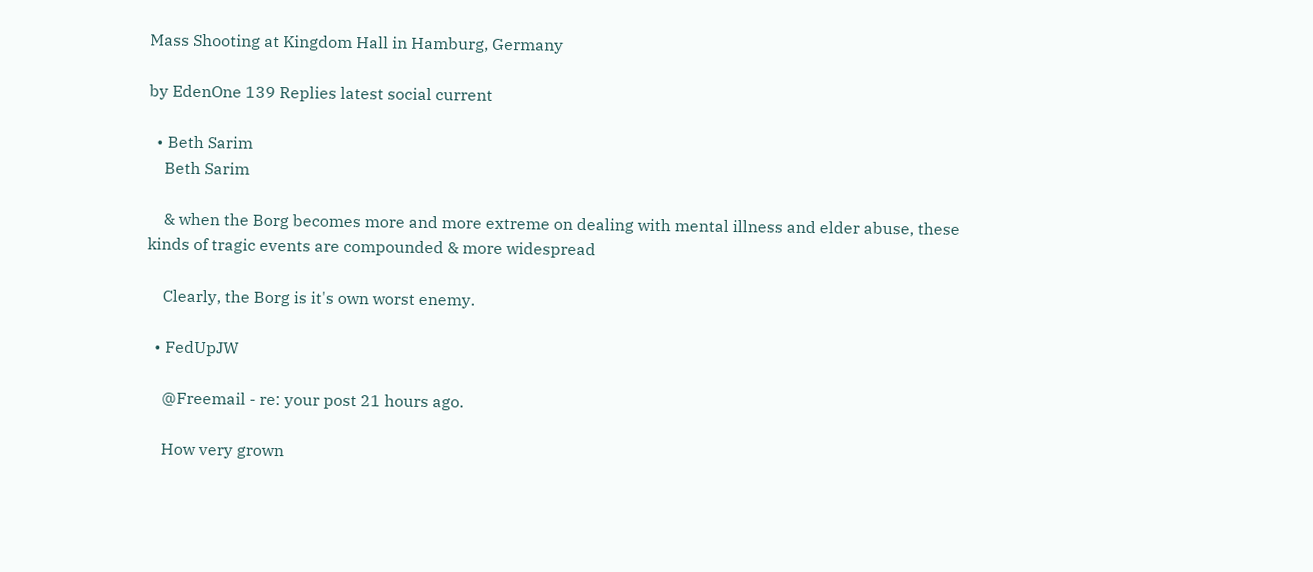Mass Shooting at Kingdom Hall in Hamburg, Germany

by EdenOne 139 Replies latest social current

  • Beth Sarim
    Beth Sarim

    & when the Borg becomes more and more extreme on dealing with mental illness and elder abuse, these kinds of tragic events are compounded & more widespread

    Clearly, the Borg is it's own worst enemy.

  • FedUpJW

    @Freemail - re: your post 21 hours ago.

    How very grown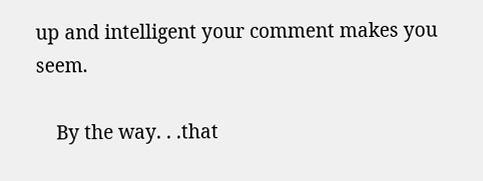up and intelligent your comment makes you seem.

    By the way. . .that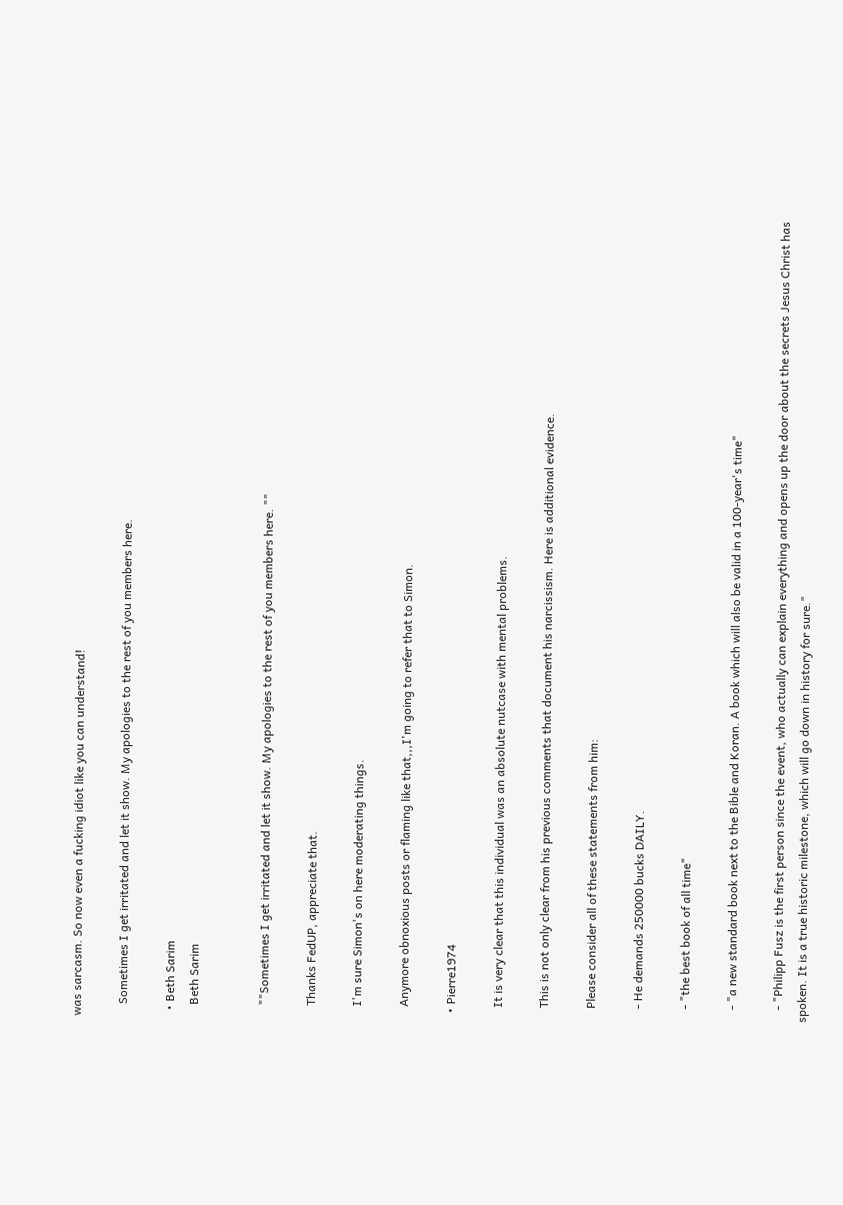was sarcasm. So now even a fucking idiot like you can understand!

    Sometimes I get irritated and let it show. My apologies to the rest of you members here.

  • Beth Sarim
    Beth Sarim


    ""Sometimes I get irritated and let it show. My apologies to the rest of you members here. ""

    Thanks FedUP, appreciate that.

    I'm sure Simon's on here moderating things.

    Anymore obnoxious posts or flaming like that,,,I'm going to refer that to Simon.

  • Pierre1974

    It is very clear that this individual was an absolute nutcase with mental problems.

    This is not only clear from his previous comments that document his narcissism. Here is additional evidence.

    Please consider all of these statements from him:

    - He demands 250000 bucks DAILY.

    - "the best book of all time"

    - "a new standard book next to the Bible and Koran. A book which will also be valid in a 100-year's time"

    - "Philipp Fusz is the first person since the event, who actually can explain everything and opens up the door about the secrets Jesus Christ has spoken. It is a true historic milestone, which will go down in history for sure."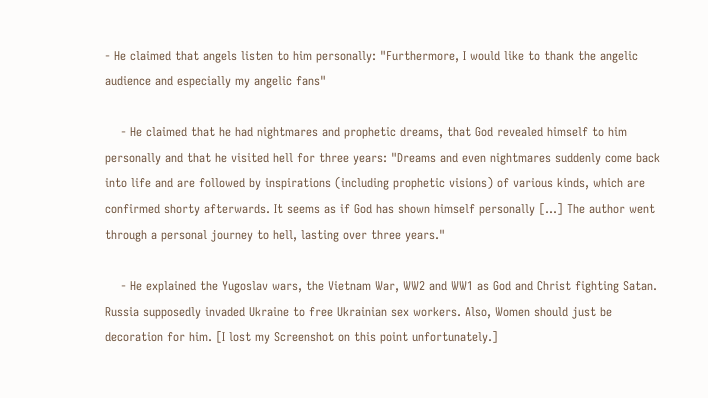- He claimed that angels listen to him personally: "Furthermore, I would like to thank the angelic audience and especially my angelic fans"

    - He claimed that he had nightmares and prophetic dreams, that God revealed himself to him personally and that he visited hell for three years: "Dreams and even nightmares suddenly come back into life and are followed by inspirations (including prophetic visions) of various kinds, which are confirmed shorty afterwards. It seems as if God has shown himself personally [...] The author went through a personal journey to hell, lasting over three years."

    - He explained the Yugoslav wars, the Vietnam War, WW2 and WW1 as God and Christ fighting Satan. Russia supposedly invaded Ukraine to free Ukrainian sex workers. Also, Women should just be decoration for him. [I lost my Screenshot on this point unfortunately.]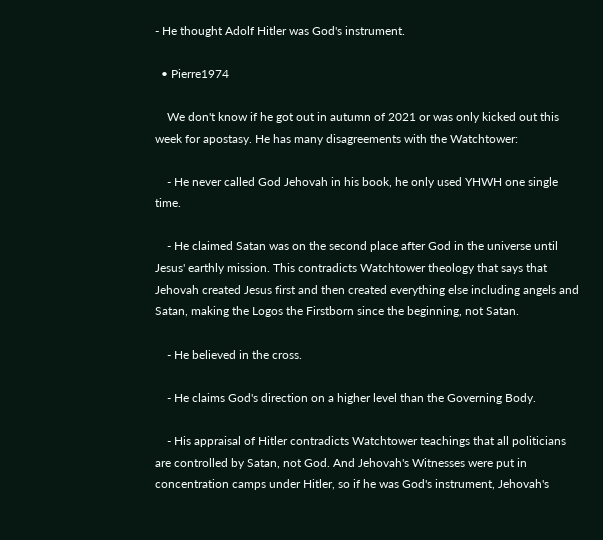- He thought Adolf Hitler was God's instrument.

  • Pierre1974

    We don't know if he got out in autumn of 2021 or was only kicked out this week for apostasy. He has many disagreements with the Watchtower:

    - He never called God Jehovah in his book, he only used YHWH one single time.

    - He claimed Satan was on the second place after God in the universe until Jesus' earthly mission. This contradicts Watchtower theology that says that Jehovah created Jesus first and then created everything else including angels and Satan, making the Logos the Firstborn since the beginning, not Satan.

    - He believed in the cross.

    - He claims God's direction on a higher level than the Governing Body.

    - His appraisal of Hitler contradicts Watchtower teachings that all politicians are controlled by Satan, not God. And Jehovah's Witnesses were put in concentration camps under Hitler, so if he was God's instrument, Jehovah's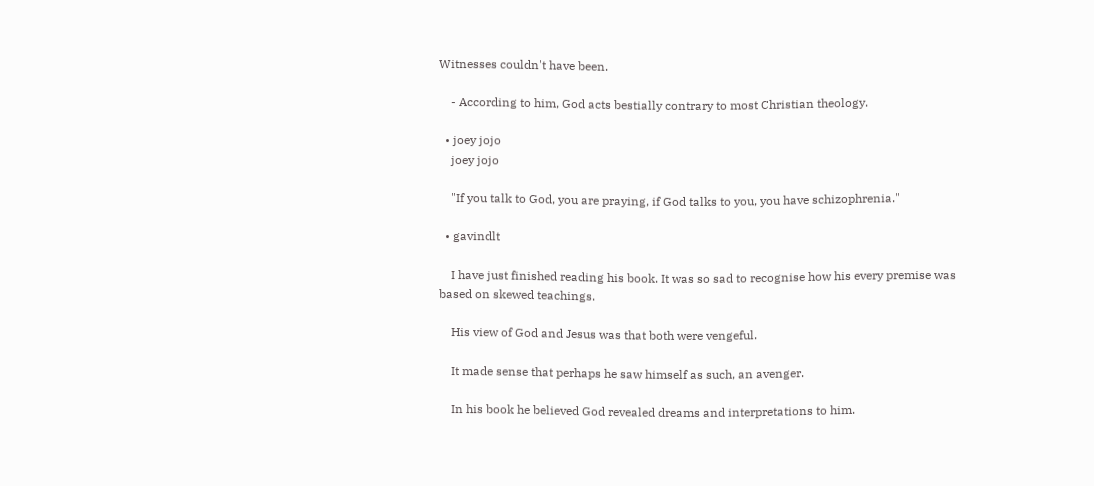Witnesses couldn't have been.

    - According to him, God acts bestially contrary to most Christian theology.

  • joey jojo
    joey jojo

    "If you talk to God, you are praying, if God talks to you, you have schizophrenia."

  • gavindlt

    I have just finished reading his book. It was so sad to recognise how his every premise was based on skewed teachings.

    His view of God and Jesus was that both were vengeful.

    It made sense that perhaps he saw himself as such, an avenger.

    In his book he believed God revealed dreams and interpretations to him.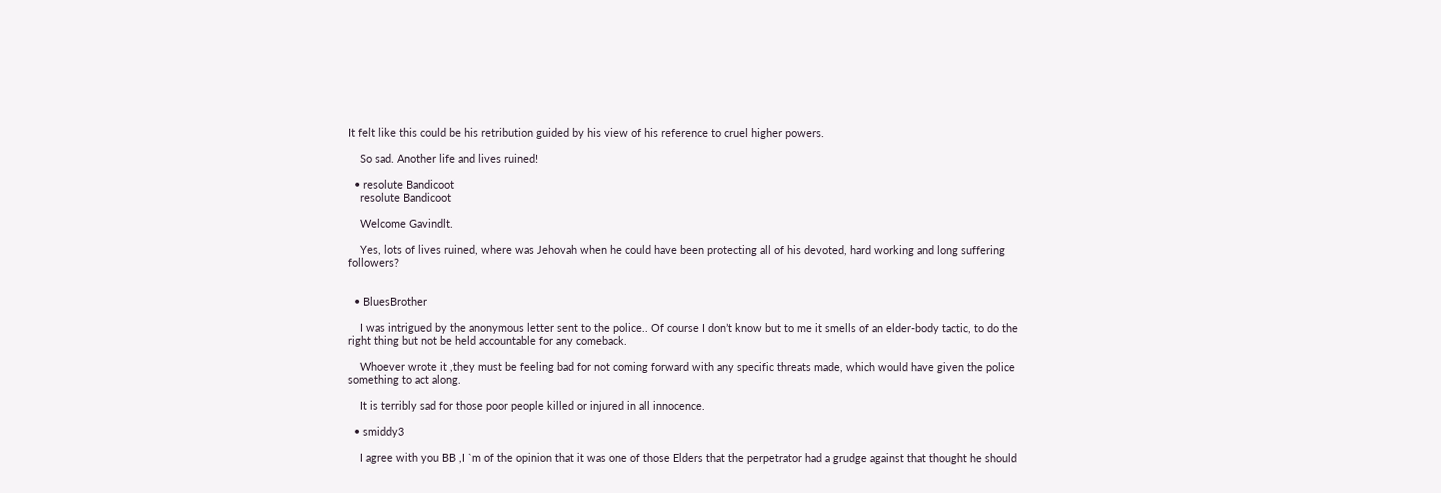It felt like this could be his retribution guided by his view of his reference to cruel higher powers.

    So sad. Another life and lives ruined!

  • resolute Bandicoot
    resolute Bandicoot

    Welcome Gavindlt.

    Yes, lots of lives ruined, where was Jehovah when he could have been protecting all of his devoted, hard working and long suffering followers?


  • BluesBrother

    I was intrigued by the anonymous letter sent to the police.. Of course I don’t know but to me it smells of an elder-body tactic, to do the right thing but not be held accountable for any comeback.

    Whoever wrote it ,they must be feeling bad for not coming forward with any specific threats made, which would have given the police something to act along.

    It is terribly sad for those poor people killed or injured in all innocence.

  • smiddy3

    I agree with you BB ,I `m of the opinion that it was one of those Elders that the perpetrator had a grudge against that thought he should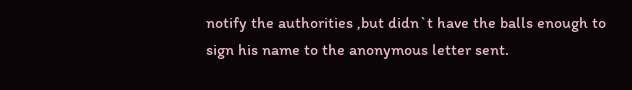notify the authorities ,but didn`t have the balls enough to sign his name to the anonymous letter sent.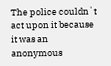The police couldn`t act upon it because it was an anonymous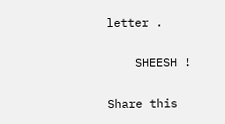letter .

    SHEESH !

Share this